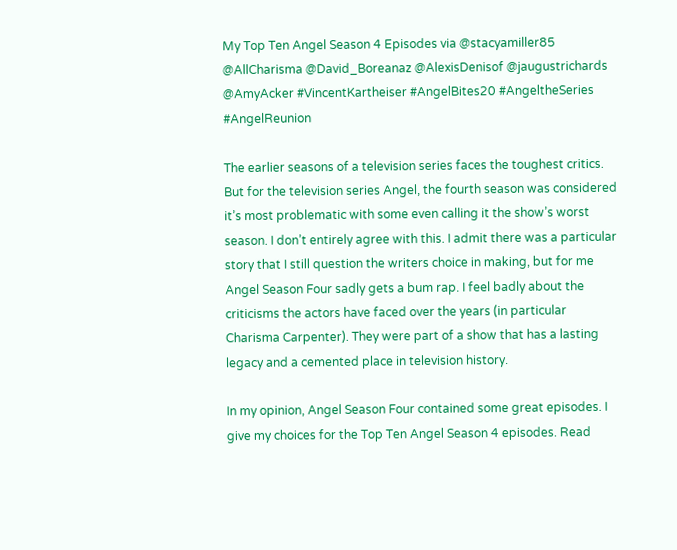My Top Ten Angel Season 4 Episodes via @stacyamiller85 @AllCharisma @David_Boreanaz @AlexisDenisof @jaugustrichards @AmyAcker #VincentKartheiser #AngelBites20 #AngeltheSeries #AngelReunion

The earlier seasons of a television series faces the toughest critics. But for the television series Angel, the fourth season was considered it’s most problematic with some even calling it the show’s worst season. I don’t entirely agree with this. I admit there was a particular story that I still question the writers choice in making, but for me Angel Season Four sadly gets a bum rap. I feel badly about the criticisms the actors have faced over the years (in particular Charisma Carpenter). They were part of a show that has a lasting legacy and a cemented place in television history.

In my opinion, Angel Season Four contained some great episodes. I give my choices for the Top Ten Angel Season 4 episodes. Read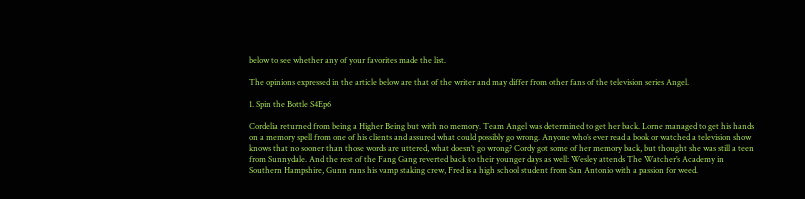below to see whether any of your favorites made the list.

The opinions expressed in the article below are that of the writer and may differ from other fans of the television series Angel.

1. Spin the Bottle S4Ep6

Cordelia returned from being a Higher Being but with no memory. Team Angel was determined to get her back. Lorne managed to get his hands on a memory spell from one of his clients and assured what could possibly go wrong. Anyone who’s ever read a book or watched a television show knows that no sooner than those words are uttered, what doesn’t go wrong? Cordy got some of her memory back, but thought she was still a teen from Sunnydale. And the rest of the Fang Gang reverted back to their younger days as well: Wesley attends The Watcher’s Academy in Southern Hampshire, Gunn runs his vamp staking crew, Fred is a high school student from San Antonio with a passion for weed.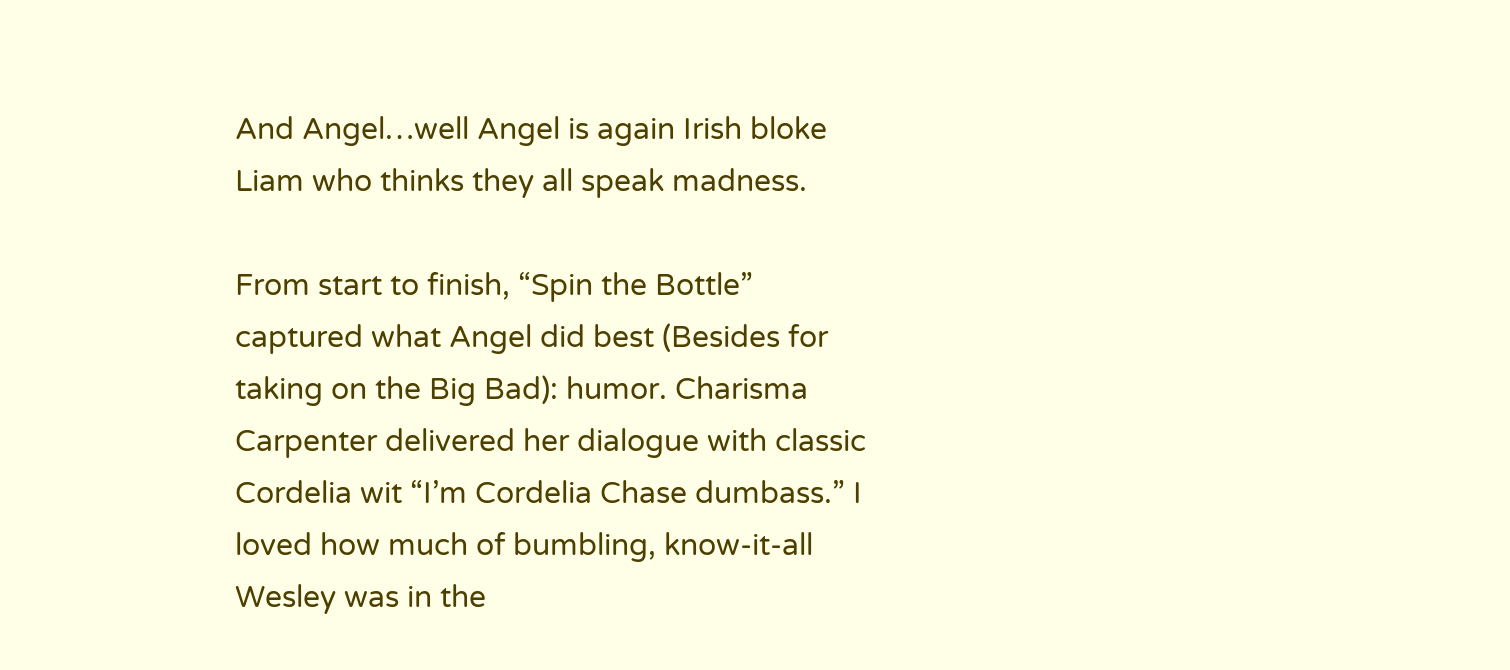And Angel…well Angel is again Irish bloke Liam who thinks they all speak madness.

From start to finish, “Spin the Bottle” captured what Angel did best (Besides for taking on the Big Bad): humor. Charisma Carpenter delivered her dialogue with classic Cordelia wit “I’m Cordelia Chase dumbass.” I loved how much of bumbling, know-it-all Wesley was in the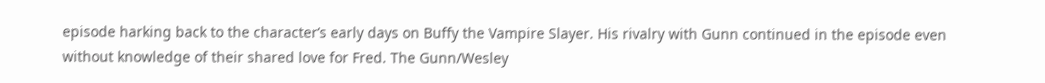episode harking back to the character’s early days on Buffy the Vampire Slayer. His rivalry with Gunn continued in the episode even without knowledge of their shared love for Fred. The Gunn/Wesley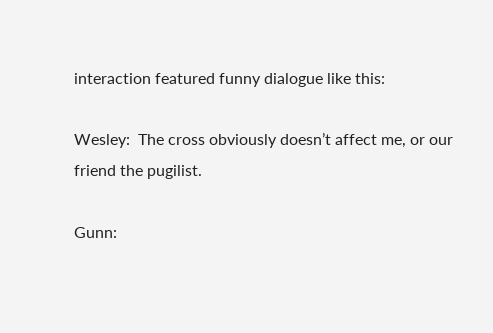interaction featured funny dialogue like this:

Wesley:  The cross obviously doesn’t affect me, or our friend the pugilist.

Gunn: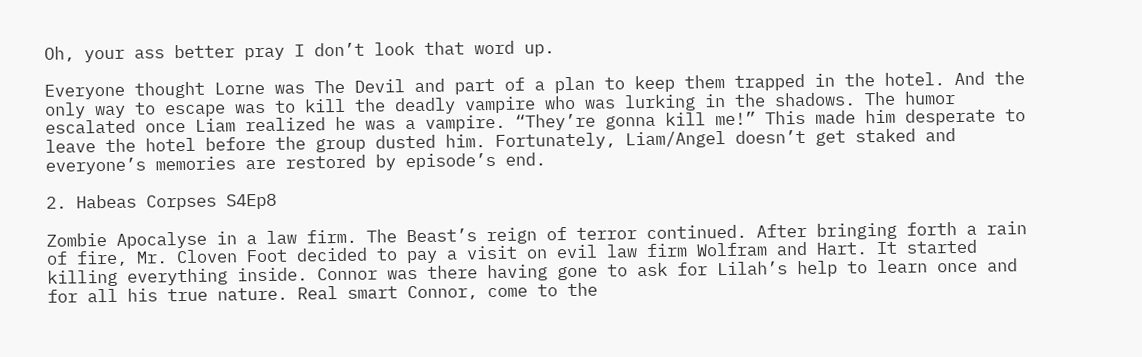Oh, your ass better pray I don’t look that word up.

Everyone thought Lorne was The Devil and part of a plan to keep them trapped in the hotel. And the only way to escape was to kill the deadly vampire who was lurking in the shadows. The humor escalated once Liam realized he was a vampire. “They’re gonna kill me!” This made him desperate to leave the hotel before the group dusted him. Fortunately, Liam/Angel doesn’t get staked and everyone’s memories are restored by episode’s end.

2. Habeas Corpses S4Ep8

Zombie Apocalyse in a law firm. The Beast’s reign of terror continued. After bringing forth a rain of fire, Mr. Cloven Foot decided to pay a visit on evil law firm Wolfram and Hart. It started killing everything inside. Connor was there having gone to ask for Lilah’s help to learn once and for all his true nature. Real smart Connor, come to the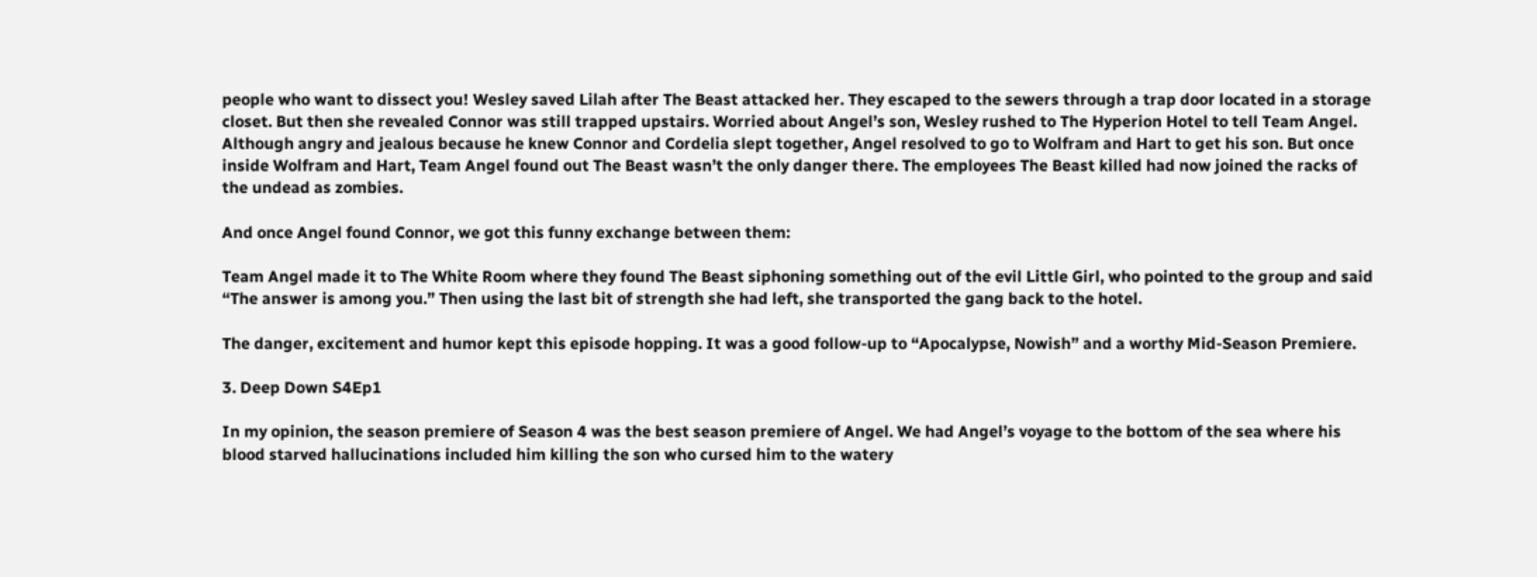people who want to dissect you! Wesley saved Lilah after The Beast attacked her. They escaped to the sewers through a trap door located in a storage closet. But then she revealed Connor was still trapped upstairs. Worried about Angel’s son, Wesley rushed to The Hyperion Hotel to tell Team Angel. Although angry and jealous because he knew Connor and Cordelia slept together, Angel resolved to go to Wolfram and Hart to get his son. But once inside Wolfram and Hart, Team Angel found out The Beast wasn’t the only danger there. The employees The Beast killed had now joined the racks of the undead as zombies.

And once Angel found Connor, we got this funny exchange between them:

Team Angel made it to The White Room where they found The Beast siphoning something out of the evil Little Girl, who pointed to the group and said “The answer is among you.” Then using the last bit of strength she had left, she transported the gang back to the hotel.

The danger, excitement and humor kept this episode hopping. It was a good follow-up to “Apocalypse, Nowish” and a worthy Mid-Season Premiere.

3. Deep Down S4Ep1

In my opinion, the season premiere of Season 4 was the best season premiere of Angel. We had Angel’s voyage to the bottom of the sea where his blood starved hallucinations included him killing the son who cursed him to the watery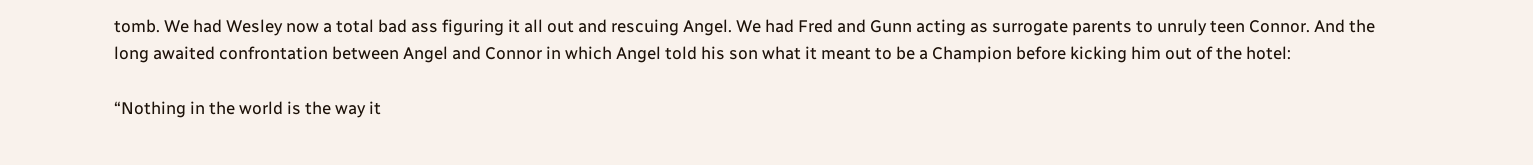tomb. We had Wesley now a total bad ass figuring it all out and rescuing Angel. We had Fred and Gunn acting as surrogate parents to unruly teen Connor. And the long awaited confrontation between Angel and Connor in which Angel told his son what it meant to be a Champion before kicking him out of the hotel:

“Nothing in the world is the way it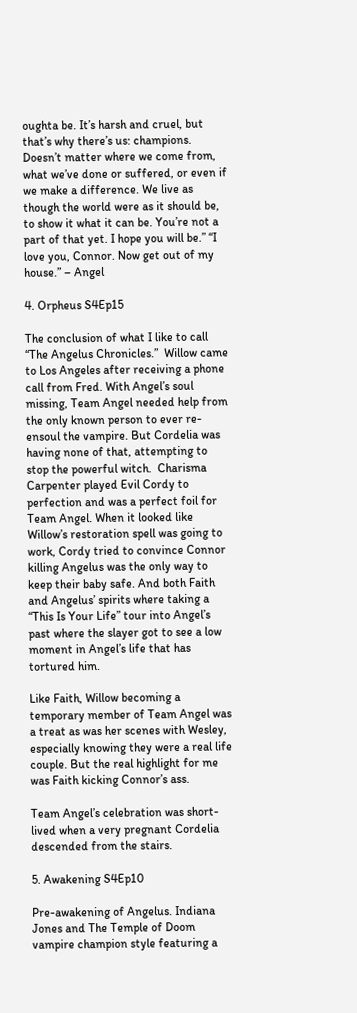oughta be. It’s harsh and cruel, but that’s why there’s us: champions. Doesn’t matter where we come from, what we’ve done or suffered, or even if we make a difference. We live as though the world were as it should be, to show it what it can be. You’re not a part of that yet. I hope you will be.” “I love you, Connor. Now get out of my house.” – Angel

4. Orpheus S4Ep15

The conclusion of what I like to call “The Angelus Chronicles.”  Willow came to Los Angeles after receiving a phone call from Fred. With Angel’s soul missing, Team Angel needed help from the only known person to ever re-ensoul the vampire. But Cordelia was having none of that, attempting to stop the powerful witch.  Charisma Carpenter played Evil Cordy to perfection and was a perfect foil for Team Angel. When it looked like Willow’s restoration spell was going to work, Cordy tried to convince Connor killing Angelus was the only way to keep their baby safe. And both Faith and Angelus’ spirits where taking a “This Is Your Life” tour into Angel’s past where the slayer got to see a low moment in Angel’s life that has tortured him.

Like Faith, Willow becoming a temporary member of Team Angel was a treat as was her scenes with Wesley, especially knowing they were a real life couple. But the real highlight for me was Faith kicking Connor’s ass.

Team Angel’s celebration was short-lived when a very pregnant Cordelia descended from the stairs.

5. Awakening S4Ep10

Pre-awakening of Angelus. Indiana Jones and The Temple of Doom vampire champion style featuring a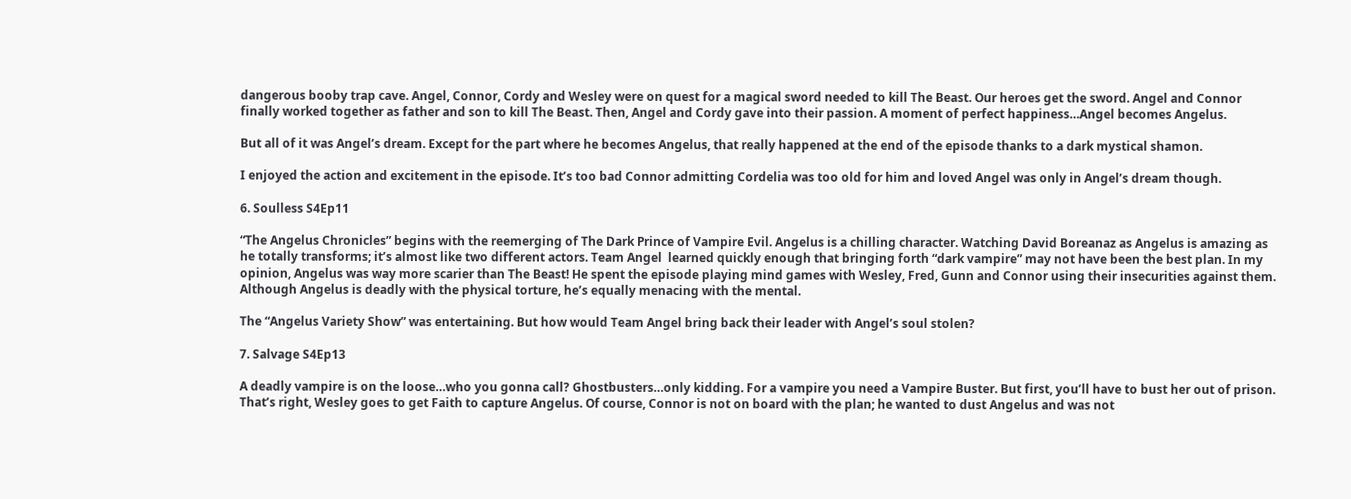dangerous booby trap cave. Angel, Connor, Cordy and Wesley were on quest for a magical sword needed to kill The Beast. Our heroes get the sword. Angel and Connor finally worked together as father and son to kill The Beast. Then, Angel and Cordy gave into their passion. A moment of perfect happiness…Angel becomes Angelus.

But all of it was Angel’s dream. Except for the part where he becomes Angelus, that really happened at the end of the episode thanks to a dark mystical shamon.

I enjoyed the action and excitement in the episode. It’s too bad Connor admitting Cordelia was too old for him and loved Angel was only in Angel’s dream though.

6. Soulless S4Ep11

“The Angelus Chronicles” begins with the reemerging of The Dark Prince of Vampire Evil. Angelus is a chilling character. Watching David Boreanaz as Angelus is amazing as he totally transforms; it’s almost like two different actors. Team Angel  learned quickly enough that bringing forth “dark vampire” may not have been the best plan. In my opinion, Angelus was way more scarier than The Beast! He spent the episode playing mind games with Wesley, Fred, Gunn and Connor using their insecurities against them.  Although Angelus is deadly with the physical torture, he’s equally menacing with the mental.

The “Angelus Variety Show” was entertaining. But how would Team Angel bring back their leader with Angel’s soul stolen?

7. Salvage S4Ep13

A deadly vampire is on the loose…who you gonna call? Ghostbusters…only kidding. For a vampire you need a Vampire Buster. But first, you’ll have to bust her out of prison. That’s right, Wesley goes to get Faith to capture Angelus. Of course, Connor is not on board with the plan; he wanted to dust Angelus and was not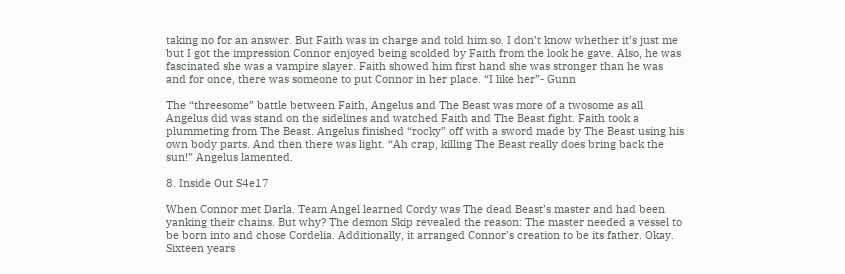taking no for an answer. But Faith was in charge and told him so. I don’t know whether it’s just me but I got the impression Connor enjoyed being scolded by Faith from the look he gave. Also, he was fascinated she was a vampire slayer. Faith showed him first hand she was stronger than he was and for once, there was someone to put Connor in her place. “I like her”- Gunn

The “threesome” battle between Faith, Angelus and The Beast was more of a twosome as all Angelus did was stand on the sidelines and watched Faith and The Beast fight. Faith took a plummeting from The Beast. Angelus finished “rocky” off with a sword made by The Beast using his own body parts. And then there was light. “Ah crap, killing The Beast really does bring back the sun!” Angelus lamented.

8. Inside Out S4e17

When Connor met Darla. Team Angel learned Cordy was The dead Beast’s master and had been yanking their chains. But why? The demon Skip revealed the reason: The master needed a vessel to be born into and chose Cordelia. Additionally, it arranged Connor’s creation to be its father. Okay. Sixteen years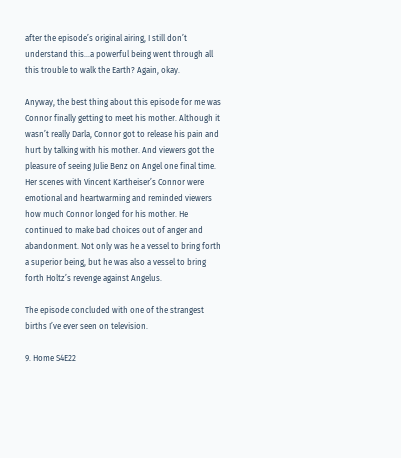after the episode’s original airing, I still don’t understand this…a powerful being went through all this trouble to walk the Earth? Again, okay.

Anyway, the best thing about this episode for me was Connor finally getting to meet his mother. Although it wasn’t really Darla, Connor got to release his pain and hurt by talking with his mother. And viewers got the pleasure of seeing Julie Benz on Angel one final time. Her scenes with Vincent Kartheiser’s Connor were emotional and heartwarming and reminded viewers how much Connor longed for his mother. He continued to make bad choices out of anger and abandonment. Not only was he a vessel to bring forth a superior being, but he was also a vessel to bring forth Holtz’s revenge against Angelus.

The episode concluded with one of the strangest births I’ve ever seen on television.

9. Home S4E22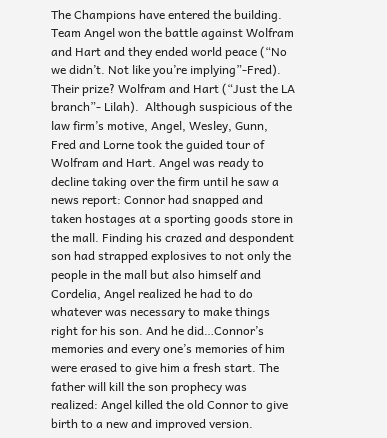The Champions have entered the building.  Team Angel won the battle against Wolfram and Hart and they ended world peace (“No we didn’t. Not like you’re implying”-Fred). Their prize? Wolfram and Hart (“Just the LA branch”- Lilah).  Although suspicious of the law firm’s motive, Angel, Wesley, Gunn, Fred and Lorne took the guided tour of Wolfram and Hart. Angel was ready to decline taking over the firm until he saw a news report: Connor had snapped and taken hostages at a sporting goods store in the mall. Finding his crazed and despondent son had strapped explosives to not only the people in the mall but also himself and Cordelia, Angel realized he had to do whatever was necessary to make things right for his son. And he did…Connor’s memories and every one’s memories of him were erased to give him a fresh start. The father will kill the son prophecy was realized: Angel killed the old Connor to give birth to a new and improved version.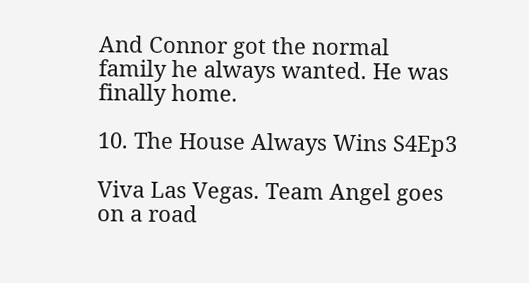And Connor got the normal family he always wanted. He was finally home.

10. The House Always Wins S4Ep3

Viva Las Vegas. Team Angel goes on a road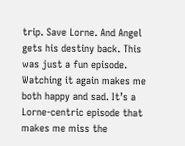trip. Save Lorne. And Angel gets his destiny back. This was just a fun episode. Watching it again makes me both happy and sad. It’s a Lorne-centric episode that makes me miss the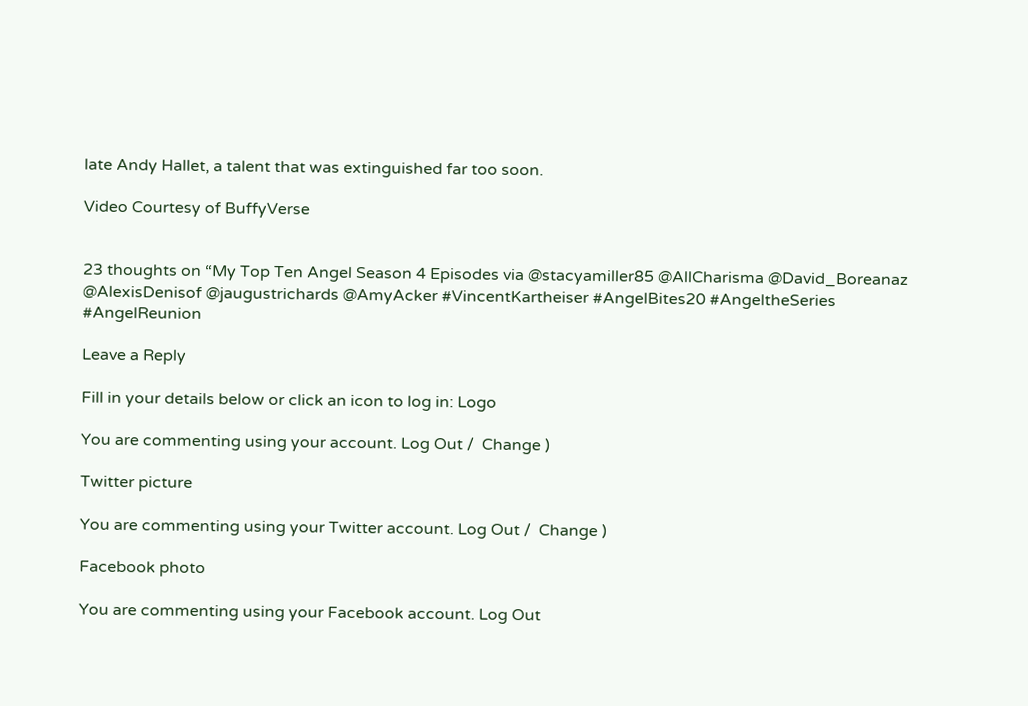late Andy Hallet, a talent that was extinguished far too soon.

Video Courtesy of BuffyVerse


23 thoughts on “My Top Ten Angel Season 4 Episodes via @stacyamiller85 @AllCharisma @David_Boreanaz @AlexisDenisof @jaugustrichards @AmyAcker #VincentKartheiser #AngelBites20 #AngeltheSeries #AngelReunion

Leave a Reply

Fill in your details below or click an icon to log in: Logo

You are commenting using your account. Log Out /  Change )

Twitter picture

You are commenting using your Twitter account. Log Out /  Change )

Facebook photo

You are commenting using your Facebook account. Log Out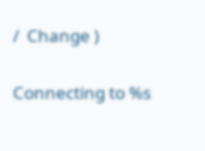/  Change )

Connecting to %s